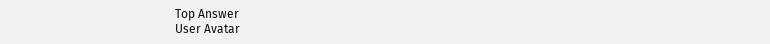Top Answer
User Avatar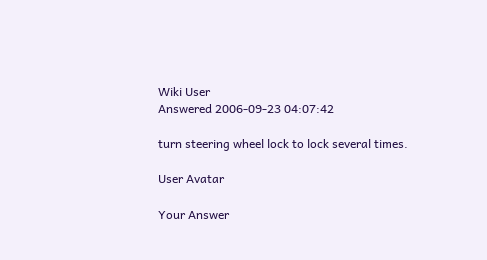Wiki User
Answered 2006-09-23 04:07:42

turn steering wheel lock to lock several times.

User Avatar

Your Answer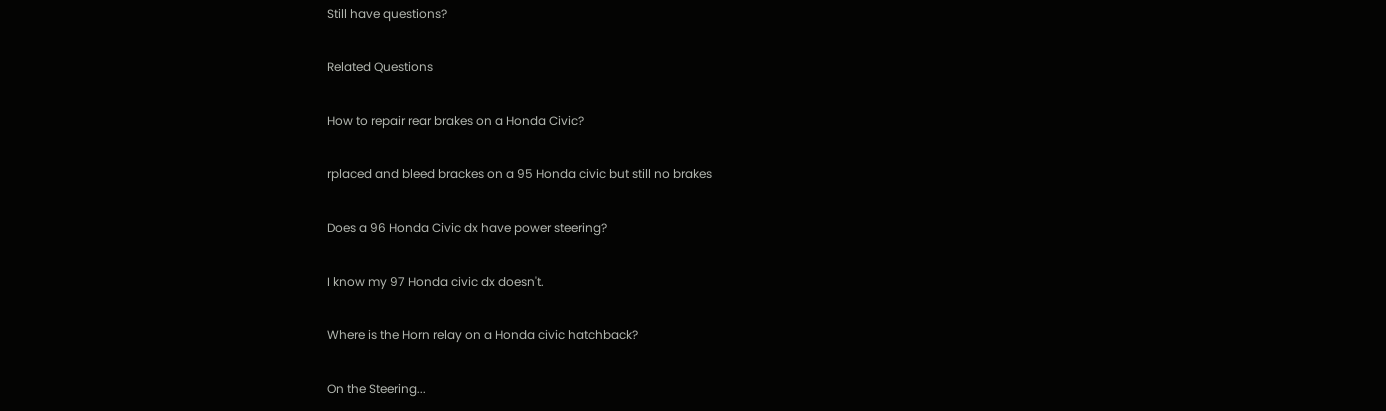Still have questions?

Related Questions

How to repair rear brakes on a Honda Civic?

rplaced and bleed brackes on a 95 Honda civic but still no brakes

Does a 96 Honda Civic dx have power steering?

I know my 97 Honda civic dx doesn't.

Where is the Horn relay on a Honda civic hatchback?

On the Steering...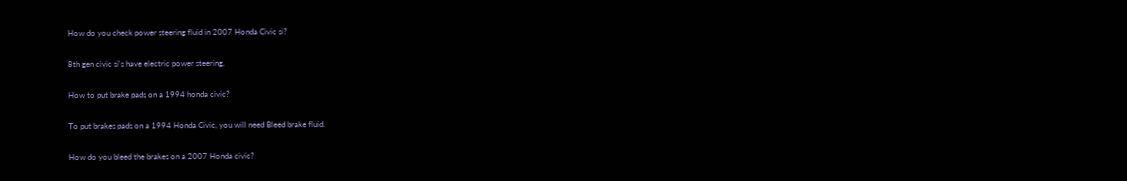How do you check power steering fluid in 2007 Honda Civic si?

8th gen civic si's have electric power steering,

How to put brake pads on a 1994 honda civic?

To put brakes pads on a 1994 Honda Civic, you will need Bleed brake fluid.

How do you bleed the brakes on a 2007 Honda civic?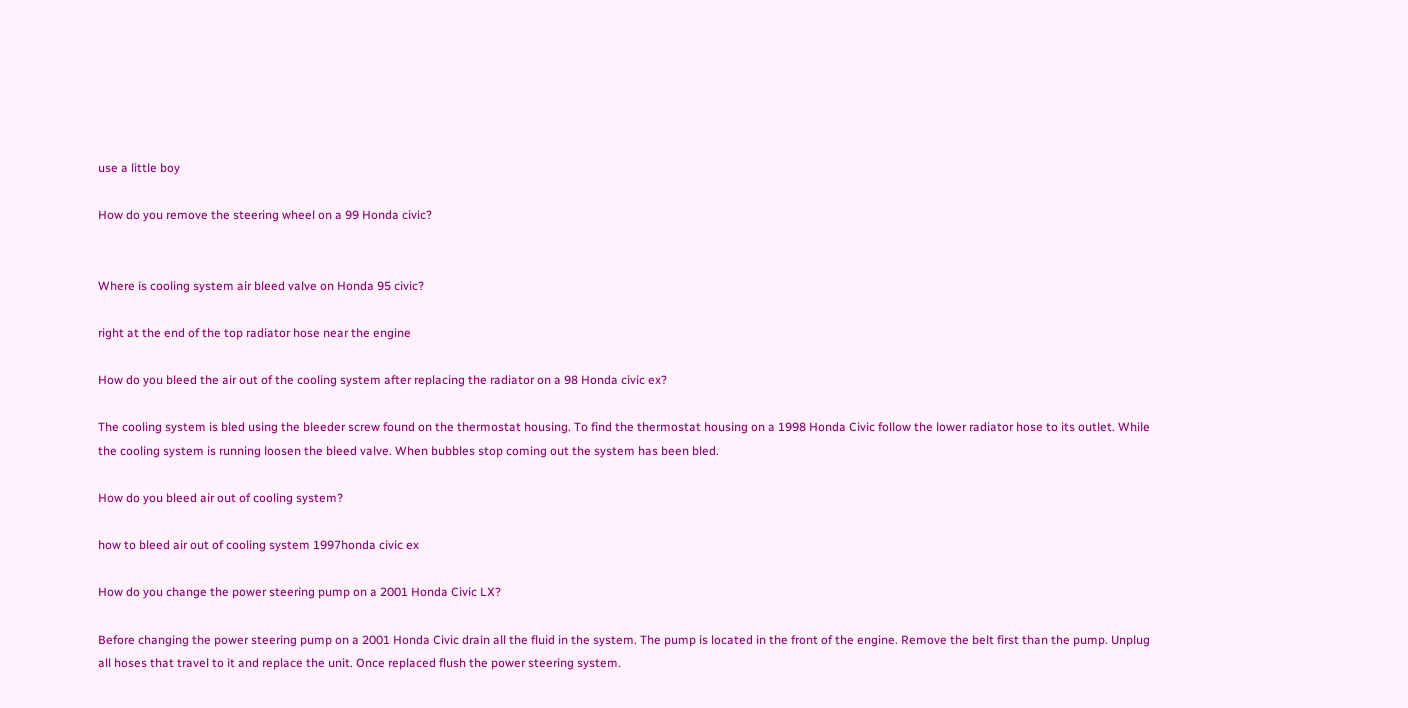use a little boy

How do you remove the steering wheel on a 99 Honda civic?


Where is cooling system air bleed valve on Honda 95 civic?

right at the end of the top radiator hose near the engine

How do you bleed the air out of the cooling system after replacing the radiator on a 98 Honda civic ex?

The cooling system is bled using the bleeder screw found on the thermostat housing. To find the thermostat housing on a 1998 Honda Civic follow the lower radiator hose to its outlet. While the cooling system is running loosen the bleed valve. When bubbles stop coming out the system has been bled.

How do you bleed air out of cooling system?

how to bleed air out of cooling system 1997honda civic ex

How do you change the power steering pump on a 2001 Honda Civic LX?

Before changing the power steering pump on a 2001 Honda Civic drain all the fluid in the system. The pump is located in the front of the engine. Remove the belt first than the pump. Unplug all hoses that travel to it and replace the unit. Once replaced flush the power steering system.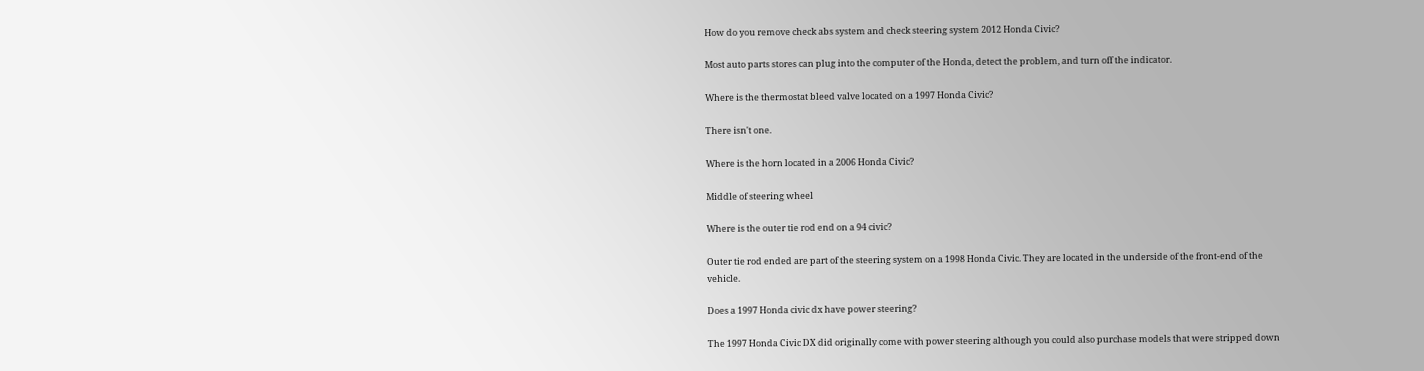How do you remove check abs system and check steering system 2012 Honda Civic?

Most auto parts stores can plug into the computer of the Honda, detect the problem, and turn off the indicator.

Where is the thermostat bleed valve located on a 1997 Honda Civic?

There isn't one.

Where is the horn located in a 2006 Honda Civic?

Middle of steering wheel

Where is the outer tie rod end on a 94 civic?

Outer tie rod ended are part of the steering system on a 1998 Honda Civic. They are located in the underside of the front-end of the vehicle.

Does a 1997 Honda civic dx have power steering?

The 1997 Honda Civic DX did originally come with power steering although you could also purchase models that were stripped down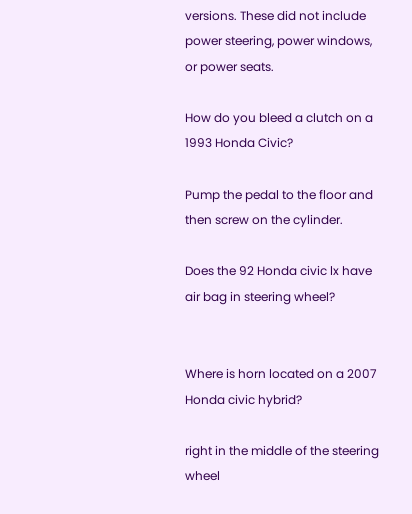versions. These did not include power steering, power windows, or power seats.

How do you bleed a clutch on a 1993 Honda Civic?

Pump the pedal to the floor and then screw on the cylinder.

Does the 92 Honda civic lx have air bag in steering wheel?


Where is horn located on a 2007 Honda civic hybrid?

right in the middle of the steering wheel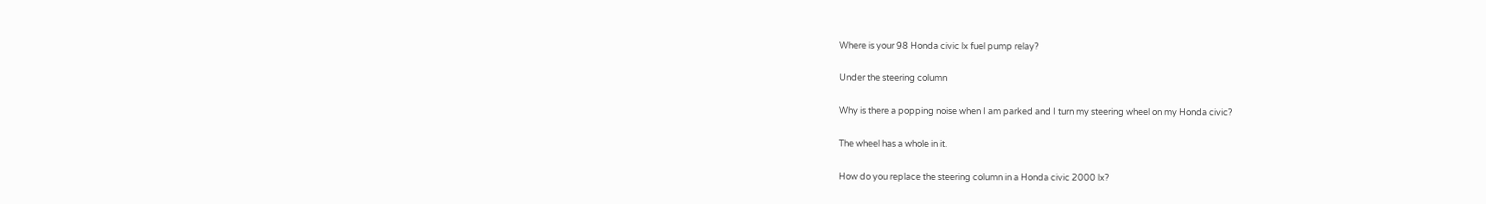Where is your 98 Honda civic lx fuel pump relay?

Under the steering column

Why is there a popping noise when I am parked and I turn my steering wheel on my Honda civic?

The wheel has a whole in it.

How do you replace the steering column in a Honda civic 2000 lx?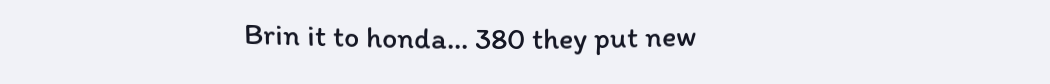Brin it to honda... 380 they put new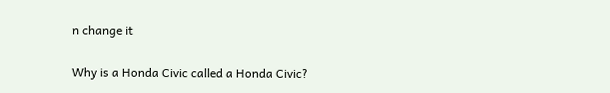n change it

Why is a Honda Civic called a Honda Civic?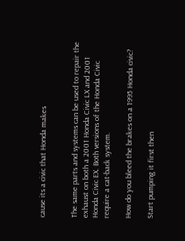cause its a civic that Honda makes


The same parts and systems can be used to repair the exhaust on both a 2001 Honda Civic LX and 2001 Honda Civic EX. Both versions of the Honda Civic require a cat-back system.

How do you bleed the brakes on a 1995 Honda civic?

Start pumping it first then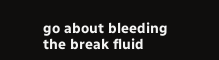go about bleeding the break fluid